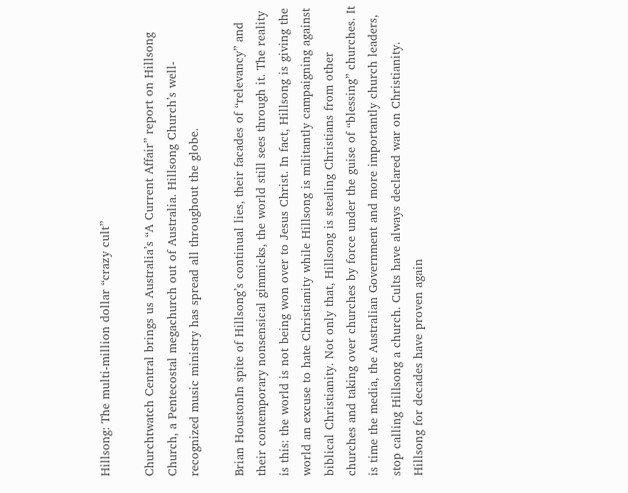Hillsong: The multi-million dollar “crazy cult”

Churchtwatch Central brings us Australia’s “A Current Affair” report on Hillsong Church, a Pentecostal megachurch out of Australia. Hillsong Church’s well-recognized music ministry has spread all throughout the globe.

Brian HoustonIn spite of Hillsong’s continual lies, their facades of “relevancy” and their contemporary nonsensical gimmicks, the world still sees through it. The reality is this: the world is not being won over to Jesus Christ. In fact, Hillsong is giving the world an excuse to hate Christianity while Hillsong is militantly campaigning against biblical Christianity. Not only that, Hillsong is stealing Christians from other churches and taking over churches by force under the guise of “blessing” churches. It is time the media, the Australian Government and more importantly church leaders, stop calling Hillsong a church. Cults have always declared war on Christianity. Hillsong for decades have proven again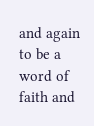and again to be a word of faith and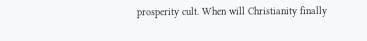prosperity cult. When will Christianity finally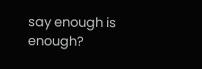say enough is enough?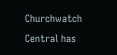Churchwatch Central has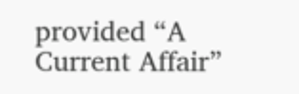provided “A Current Affair”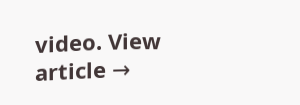video. View article →